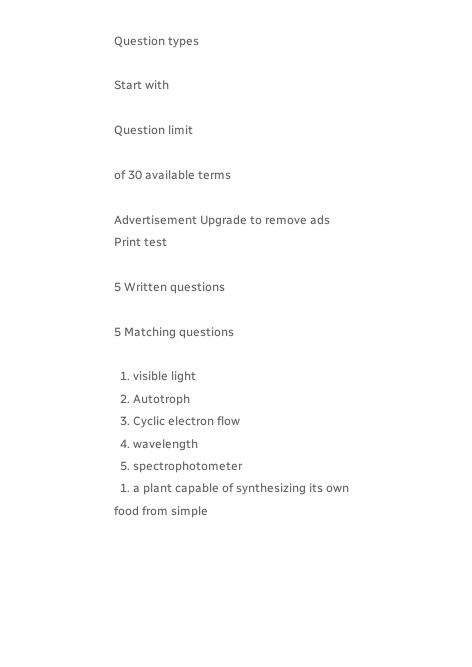Question types

Start with

Question limit

of 30 available terms

Advertisement Upgrade to remove ads
Print test

5 Written questions

5 Matching questions

  1. visible light
  2. Autotroph
  3. Cyclic electron flow
  4. wavelength
  5. spectrophotometer
  1. a plant capable of synthesizing its own food from simple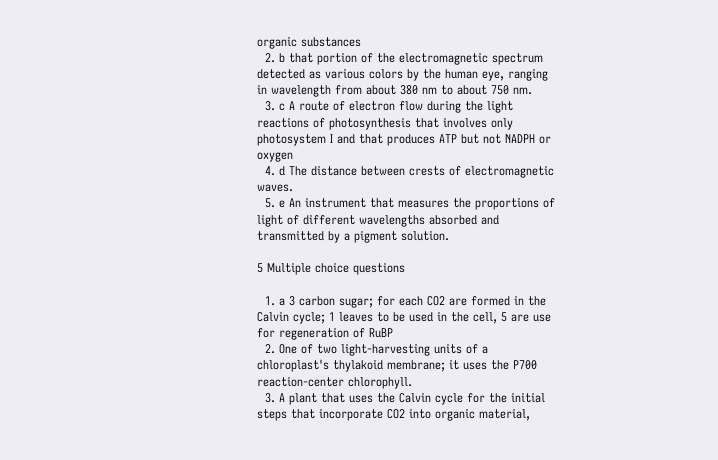organic substances
  2. b that portion of the electromagnetic spectrum detected as various colors by the human eye, ranging in wavelength from about 380 nm to about 750 nm.
  3. c A route of electron flow during the light reactions of photosynthesis that involves only photosystem I and that produces ATP but not NADPH or oxygen
  4. d The distance between crests of electromagnetic waves.
  5. e An instrument that measures the proportions of light of different wavelengths absorbed and transmitted by a pigment solution.

5 Multiple choice questions

  1. a 3 carbon sugar; for each CO2 are formed in the Calvin cycle; 1 leaves to be used in the cell, 5 are use for regeneration of RuBP
  2. One of two light-harvesting units of a chloroplast's thylakoid membrane; it uses the P700 reaction-center chlorophyll.
  3. A plant that uses the Calvin cycle for the initial steps that incorporate CO2 into organic material,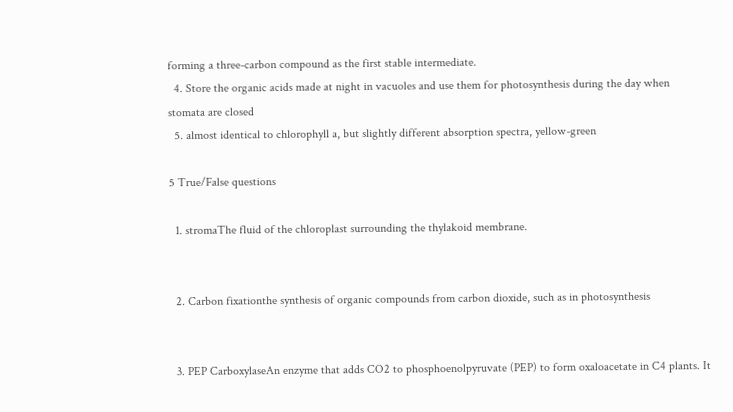forming a three-carbon compound as the first stable intermediate.
  4. Store the organic acids made at night in vacuoles and use them for photosynthesis during the day when stomata are closed
  5. almost identical to chlorophyll a, but slightly different absorption spectra, yellow-green

5 True/False questions

  1. stromaThe fluid of the chloroplast surrounding the thylakoid membrane.


  2. Carbon fixationthe synthesis of organic compounds from carbon dioxide, such as in photosynthesis


  3. PEP CarboxylaseAn enzyme that adds CO2 to phosphoenolpyruvate (PEP) to form oxaloacetate in C4 plants. It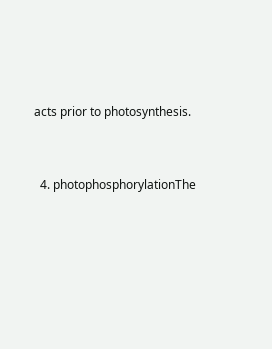acts prior to photosynthesis.


  4. photophosphorylationThe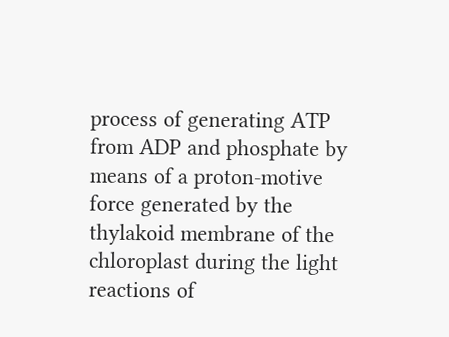process of generating ATP from ADP and phosphate by means of a proton-motive force generated by the thylakoid membrane of the chloroplast during the light reactions of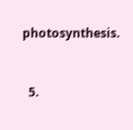photosynthesis.


  5.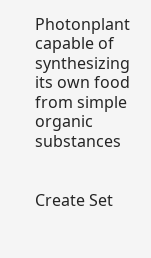Photonplant capable of synthesizing its own food from simple organic substances


Create Set